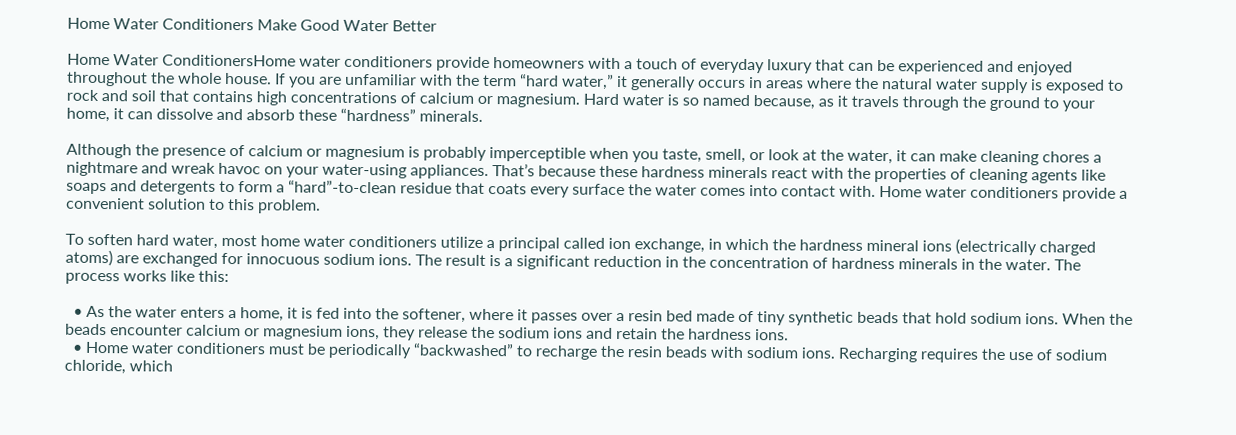Home Water Conditioners Make Good Water Better

Home Water ConditionersHome water conditioners provide homeowners with a touch of everyday luxury that can be experienced and enjoyed throughout the whole house. If you are unfamiliar with the term “hard water,” it generally occurs in areas where the natural water supply is exposed to rock and soil that contains high concentrations of calcium or magnesium. Hard water is so named because, as it travels through the ground to your home, it can dissolve and absorb these “hardness” minerals.

Although the presence of calcium or magnesium is probably imperceptible when you taste, smell, or look at the water, it can make cleaning chores a nightmare and wreak havoc on your water-using appliances. That’s because these hardness minerals react with the properties of cleaning agents like soaps and detergents to form a “hard”-to-clean residue that coats every surface the water comes into contact with. Home water conditioners provide a convenient solution to this problem.

To soften hard water, most home water conditioners utilize a principal called ion exchange, in which the hardness mineral ions (electrically charged atoms) are exchanged for innocuous sodium ions. The result is a significant reduction in the concentration of hardness minerals in the water. The process works like this:

  • As the water enters a home, it is fed into the softener, where it passes over a resin bed made of tiny synthetic beads that hold sodium ions. When the beads encounter calcium or magnesium ions, they release the sodium ions and retain the hardness ions.
  • Home water conditioners must be periodically “backwashed” to recharge the resin beads with sodium ions. Recharging requires the use of sodium chloride, which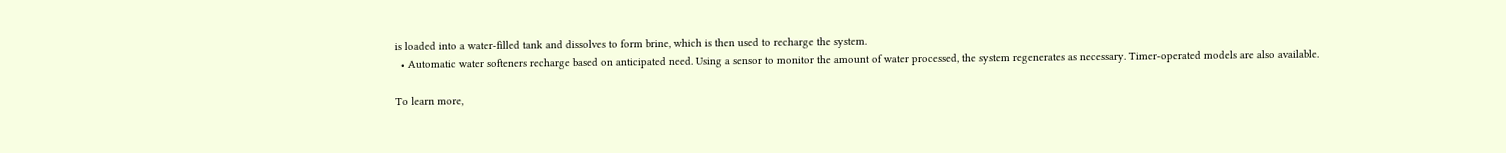is loaded into a water-filled tank and dissolves to form brine, which is then used to recharge the system.
  • Automatic water softeners recharge based on anticipated need. Using a sensor to monitor the amount of water processed, the system regenerates as necessary. Timer-operated models are also available.

To learn more,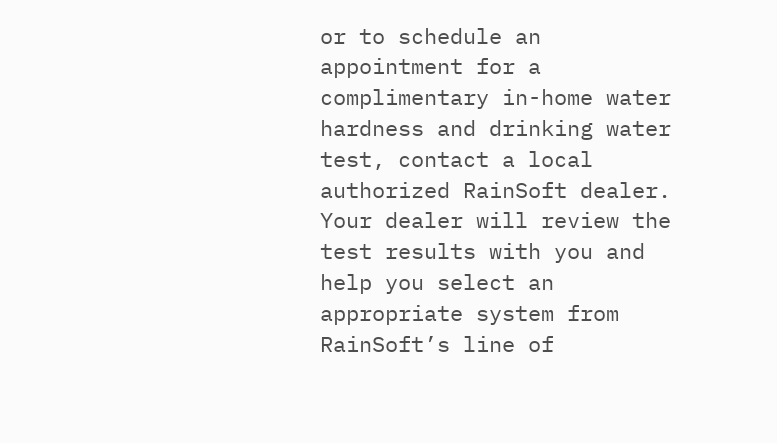or to schedule an appointment for a complimentary in-home water hardness and drinking water test, contact a local authorized RainSoft dealer. Your dealer will review the test results with you and help you select an appropriate system from RainSoft’s line of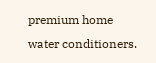premium home water conditioners.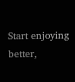Start enjoying better,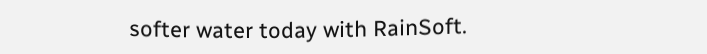softer water today with RainSoft.